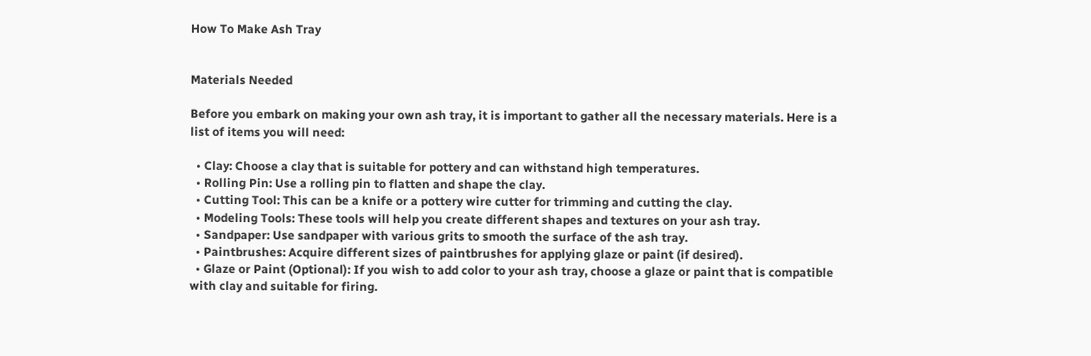How To Make Ash Tray


Materials Needed

Before you embark on making your own ash tray, it is important to gather all the necessary materials. Here is a list of items you will need:

  • Clay: Choose a clay that is suitable for pottery and can withstand high temperatures.
  • Rolling Pin: Use a rolling pin to flatten and shape the clay.
  • Cutting Tool: This can be a knife or a pottery wire cutter for trimming and cutting the clay.
  • Modeling Tools: These tools will help you create different shapes and textures on your ash tray.
  • Sandpaper: Use sandpaper with various grits to smooth the surface of the ash tray.
  • Paintbrushes: Acquire different sizes of paintbrushes for applying glaze or paint (if desired).
  • Glaze or Paint (Optional): If you wish to add color to your ash tray, choose a glaze or paint that is compatible with clay and suitable for firing.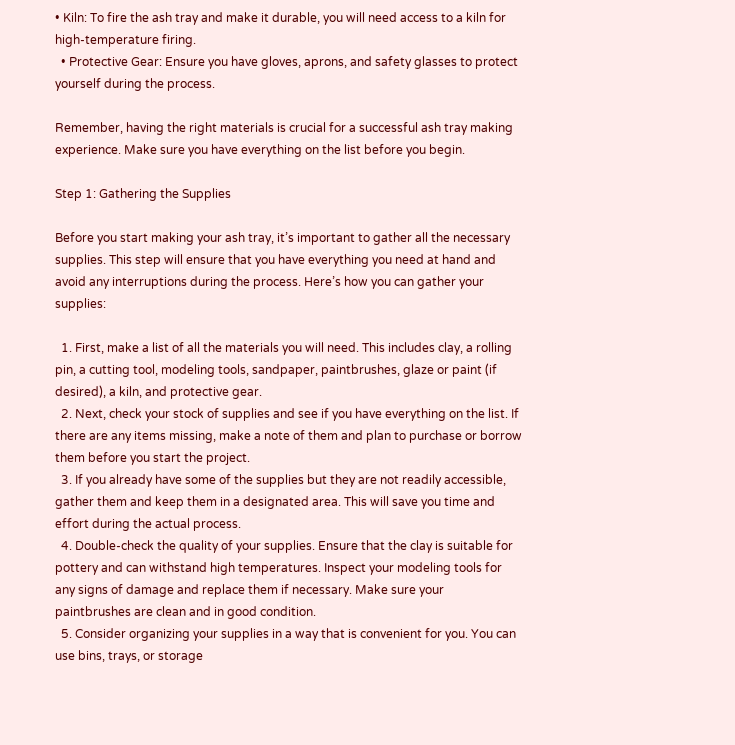• Kiln: To fire the ash tray and make it durable, you will need access to a kiln for high-temperature firing.
  • Protective Gear: Ensure you have gloves, aprons, and safety glasses to protect yourself during the process.

Remember, having the right materials is crucial for a successful ash tray making experience. Make sure you have everything on the list before you begin.

Step 1: Gathering the Supplies

Before you start making your ash tray, it’s important to gather all the necessary supplies. This step will ensure that you have everything you need at hand and avoid any interruptions during the process. Here’s how you can gather your supplies:

  1. First, make a list of all the materials you will need. This includes clay, a rolling pin, a cutting tool, modeling tools, sandpaper, paintbrushes, glaze or paint (if desired), a kiln, and protective gear.
  2. Next, check your stock of supplies and see if you have everything on the list. If there are any items missing, make a note of them and plan to purchase or borrow them before you start the project.
  3. If you already have some of the supplies but they are not readily accessible, gather them and keep them in a designated area. This will save you time and effort during the actual process.
  4. Double-check the quality of your supplies. Ensure that the clay is suitable for pottery and can withstand high temperatures. Inspect your modeling tools for any signs of damage and replace them if necessary. Make sure your paintbrushes are clean and in good condition.
  5. Consider organizing your supplies in a way that is convenient for you. You can use bins, trays, or storage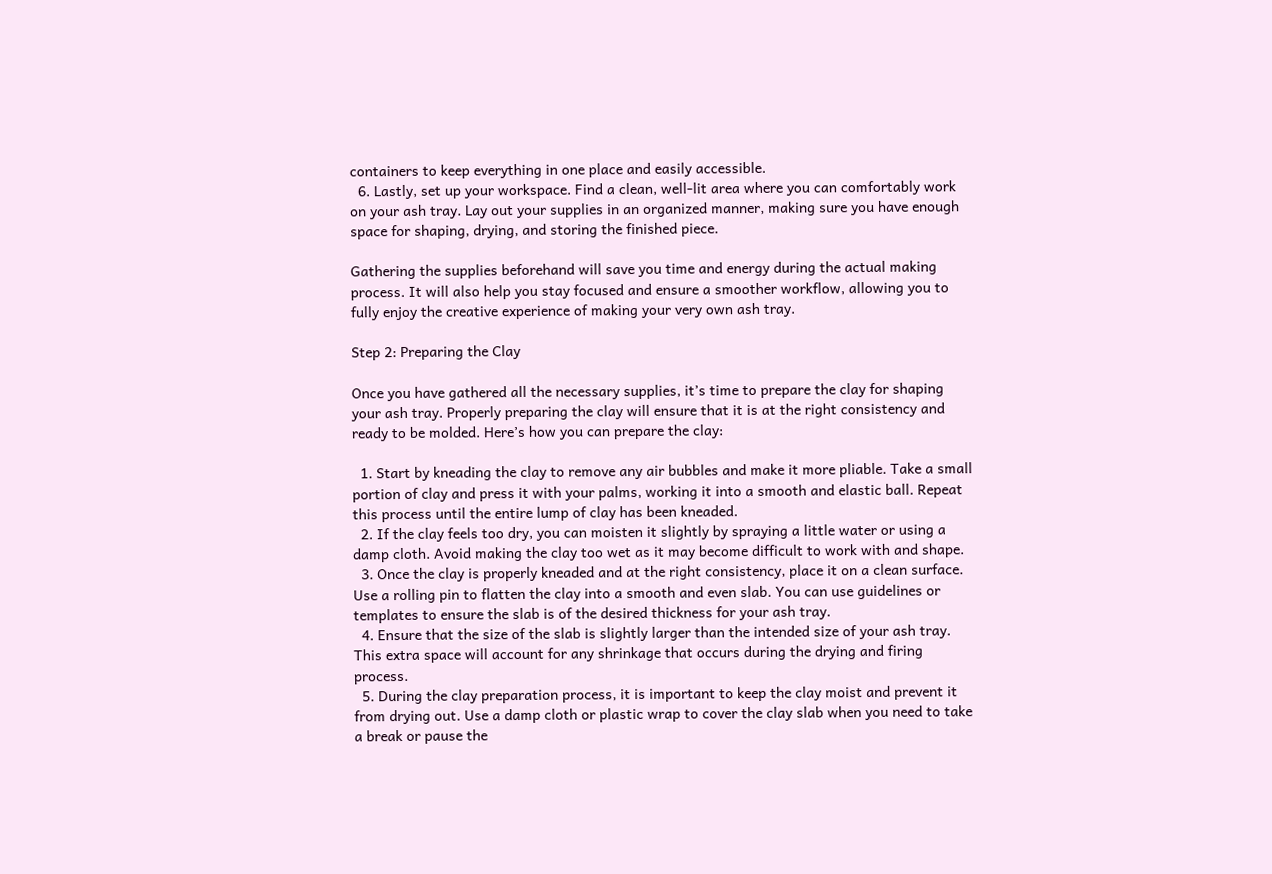containers to keep everything in one place and easily accessible.
  6. Lastly, set up your workspace. Find a clean, well-lit area where you can comfortably work on your ash tray. Lay out your supplies in an organized manner, making sure you have enough space for shaping, drying, and storing the finished piece.

Gathering the supplies beforehand will save you time and energy during the actual making process. It will also help you stay focused and ensure a smoother workflow, allowing you to fully enjoy the creative experience of making your very own ash tray.

Step 2: Preparing the Clay

Once you have gathered all the necessary supplies, it’s time to prepare the clay for shaping your ash tray. Properly preparing the clay will ensure that it is at the right consistency and ready to be molded. Here’s how you can prepare the clay:

  1. Start by kneading the clay to remove any air bubbles and make it more pliable. Take a small portion of clay and press it with your palms, working it into a smooth and elastic ball. Repeat this process until the entire lump of clay has been kneaded.
  2. If the clay feels too dry, you can moisten it slightly by spraying a little water or using a damp cloth. Avoid making the clay too wet as it may become difficult to work with and shape.
  3. Once the clay is properly kneaded and at the right consistency, place it on a clean surface. Use a rolling pin to flatten the clay into a smooth and even slab. You can use guidelines or templates to ensure the slab is of the desired thickness for your ash tray.
  4. Ensure that the size of the slab is slightly larger than the intended size of your ash tray. This extra space will account for any shrinkage that occurs during the drying and firing process.
  5. During the clay preparation process, it is important to keep the clay moist and prevent it from drying out. Use a damp cloth or plastic wrap to cover the clay slab when you need to take a break or pause the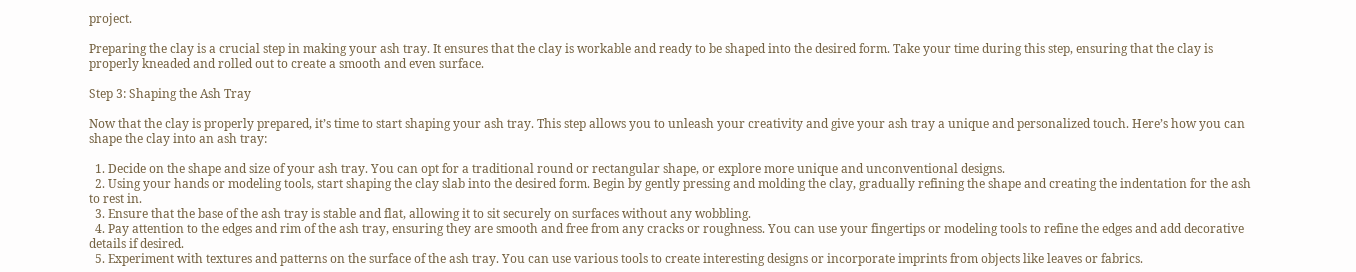project.

Preparing the clay is a crucial step in making your ash tray. It ensures that the clay is workable and ready to be shaped into the desired form. Take your time during this step, ensuring that the clay is properly kneaded and rolled out to create a smooth and even surface.

Step 3: Shaping the Ash Tray

Now that the clay is properly prepared, it’s time to start shaping your ash tray. This step allows you to unleash your creativity and give your ash tray a unique and personalized touch. Here’s how you can shape the clay into an ash tray:

  1. Decide on the shape and size of your ash tray. You can opt for a traditional round or rectangular shape, or explore more unique and unconventional designs.
  2. Using your hands or modeling tools, start shaping the clay slab into the desired form. Begin by gently pressing and molding the clay, gradually refining the shape and creating the indentation for the ash to rest in.
  3. Ensure that the base of the ash tray is stable and flat, allowing it to sit securely on surfaces without any wobbling.
  4. Pay attention to the edges and rim of the ash tray, ensuring they are smooth and free from any cracks or roughness. You can use your fingertips or modeling tools to refine the edges and add decorative details if desired.
  5. Experiment with textures and patterns on the surface of the ash tray. You can use various tools to create interesting designs or incorporate imprints from objects like leaves or fabrics.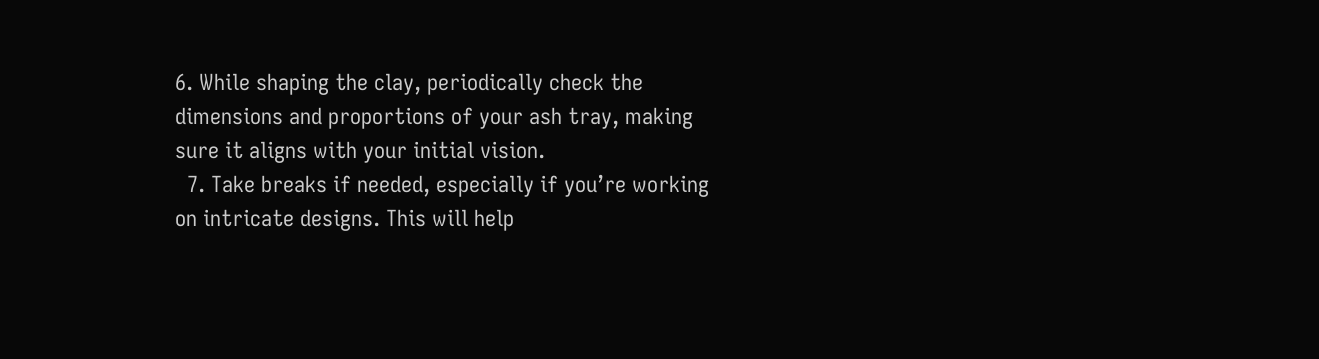6. While shaping the clay, periodically check the dimensions and proportions of your ash tray, making sure it aligns with your initial vision.
  7. Take breaks if needed, especially if you’re working on intricate designs. This will help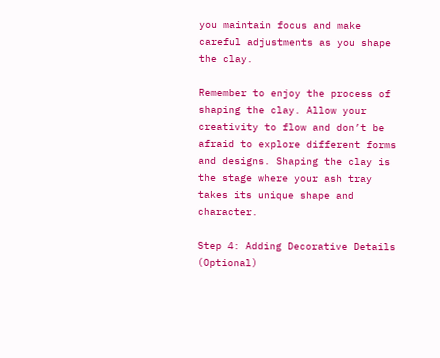you maintain focus and make careful adjustments as you shape the clay.

Remember to enjoy the process of shaping the clay. Allow your creativity to flow and don’t be afraid to explore different forms and designs. Shaping the clay is the stage where your ash tray takes its unique shape and character.

Step 4: Adding Decorative Details (Optional)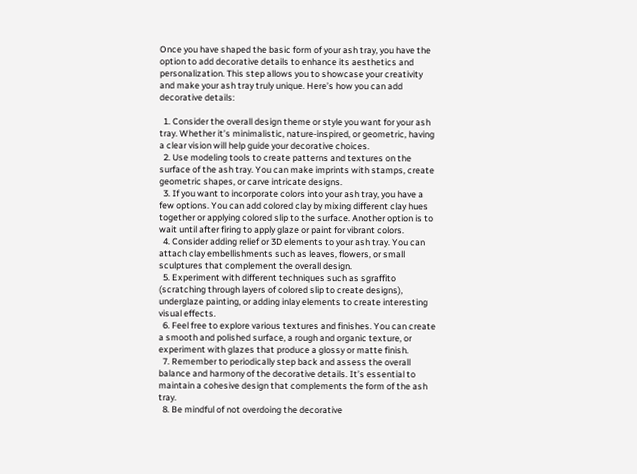Once you have shaped the basic form of your ash tray, you have the option to add decorative details to enhance its aesthetics and personalization. This step allows you to showcase your creativity and make your ash tray truly unique. Here’s how you can add decorative details:

  1. Consider the overall design theme or style you want for your ash tray. Whether it’s minimalistic, nature-inspired, or geometric, having a clear vision will help guide your decorative choices.
  2. Use modeling tools to create patterns and textures on the surface of the ash tray. You can make imprints with stamps, create geometric shapes, or carve intricate designs.
  3. If you want to incorporate colors into your ash tray, you have a few options. You can add colored clay by mixing different clay hues together or applying colored slip to the surface. Another option is to wait until after firing to apply glaze or paint for vibrant colors.
  4. Consider adding relief or 3D elements to your ash tray. You can attach clay embellishments such as leaves, flowers, or small sculptures that complement the overall design.
  5. Experiment with different techniques such as sgraffito (scratching through layers of colored slip to create designs), underglaze painting, or adding inlay elements to create interesting visual effects.
  6. Feel free to explore various textures and finishes. You can create a smooth and polished surface, a rough and organic texture, or experiment with glazes that produce a glossy or matte finish.
  7. Remember to periodically step back and assess the overall balance and harmony of the decorative details. It’s essential to maintain a cohesive design that complements the form of the ash tray.
  8. Be mindful of not overdoing the decorative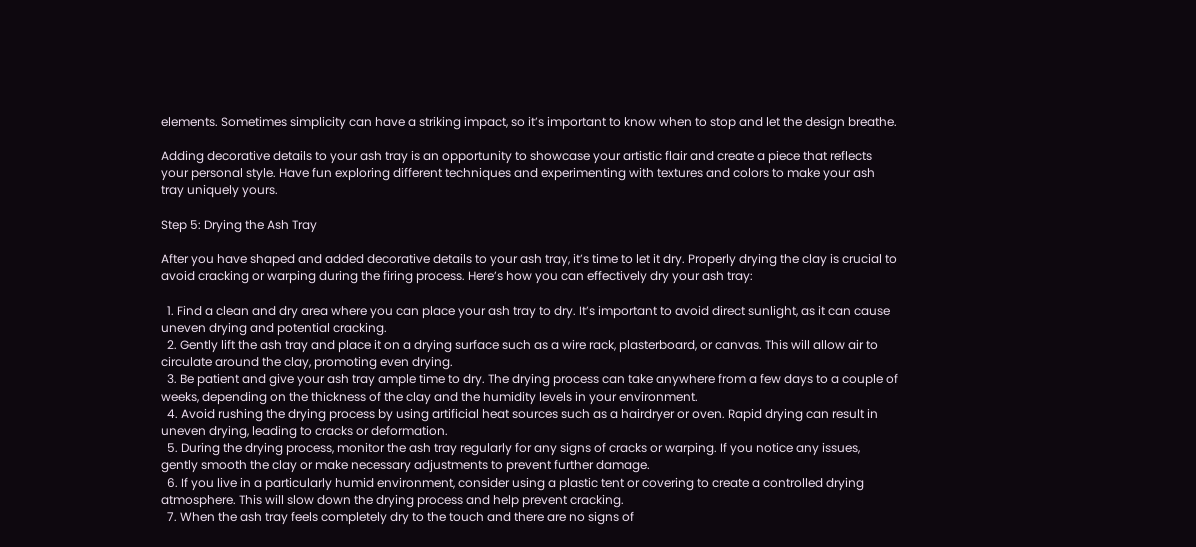elements. Sometimes simplicity can have a striking impact, so it’s important to know when to stop and let the design breathe.

Adding decorative details to your ash tray is an opportunity to showcase your artistic flair and create a piece that reflects your personal style. Have fun exploring different techniques and experimenting with textures and colors to make your ash tray uniquely yours.

Step 5: Drying the Ash Tray

After you have shaped and added decorative details to your ash tray, it’s time to let it dry. Properly drying the clay is crucial to avoid cracking or warping during the firing process. Here’s how you can effectively dry your ash tray:

  1. Find a clean and dry area where you can place your ash tray to dry. It’s important to avoid direct sunlight, as it can cause uneven drying and potential cracking.
  2. Gently lift the ash tray and place it on a drying surface such as a wire rack, plasterboard, or canvas. This will allow air to circulate around the clay, promoting even drying.
  3. Be patient and give your ash tray ample time to dry. The drying process can take anywhere from a few days to a couple of weeks, depending on the thickness of the clay and the humidity levels in your environment.
  4. Avoid rushing the drying process by using artificial heat sources such as a hairdryer or oven. Rapid drying can result in uneven drying, leading to cracks or deformation.
  5. During the drying process, monitor the ash tray regularly for any signs of cracks or warping. If you notice any issues, gently smooth the clay or make necessary adjustments to prevent further damage.
  6. If you live in a particularly humid environment, consider using a plastic tent or covering to create a controlled drying atmosphere. This will slow down the drying process and help prevent cracking.
  7. When the ash tray feels completely dry to the touch and there are no signs of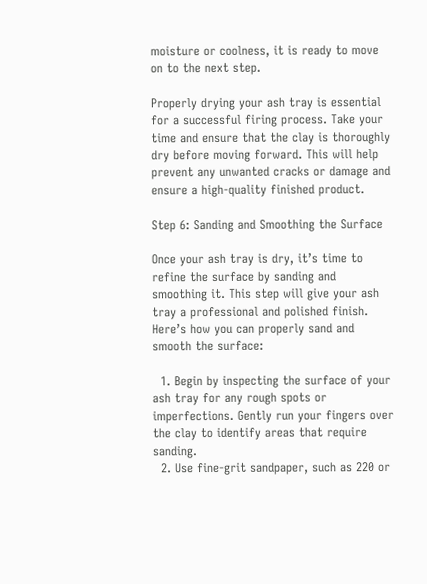moisture or coolness, it is ready to move on to the next step.

Properly drying your ash tray is essential for a successful firing process. Take your time and ensure that the clay is thoroughly dry before moving forward. This will help prevent any unwanted cracks or damage and ensure a high-quality finished product.

Step 6: Sanding and Smoothing the Surface

Once your ash tray is dry, it’s time to refine the surface by sanding and smoothing it. This step will give your ash tray a professional and polished finish. Here’s how you can properly sand and smooth the surface:

  1. Begin by inspecting the surface of your ash tray for any rough spots or imperfections. Gently run your fingers over the clay to identify areas that require sanding.
  2. Use fine-grit sandpaper, such as 220 or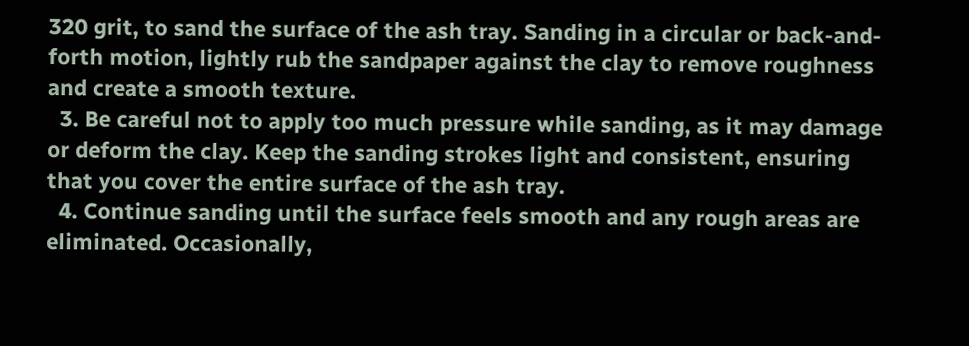320 grit, to sand the surface of the ash tray. Sanding in a circular or back-and-forth motion, lightly rub the sandpaper against the clay to remove roughness and create a smooth texture.
  3. Be careful not to apply too much pressure while sanding, as it may damage or deform the clay. Keep the sanding strokes light and consistent, ensuring that you cover the entire surface of the ash tray.
  4. Continue sanding until the surface feels smooth and any rough areas are eliminated. Occasionally,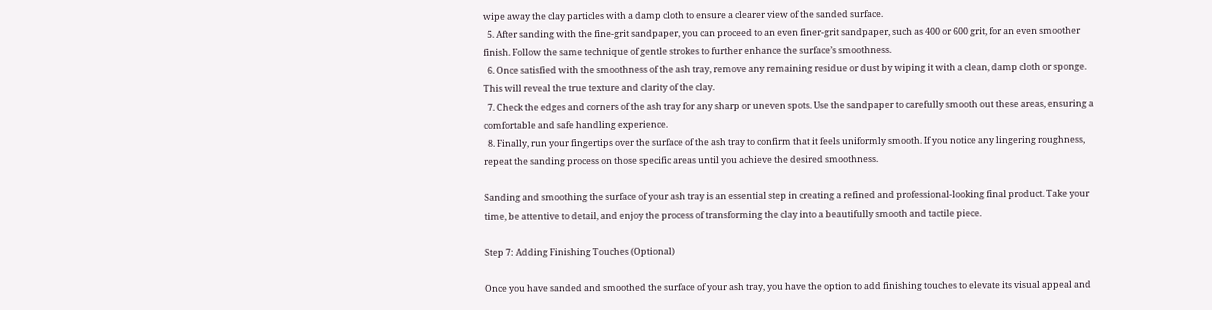wipe away the clay particles with a damp cloth to ensure a clearer view of the sanded surface.
  5. After sanding with the fine-grit sandpaper, you can proceed to an even finer-grit sandpaper, such as 400 or 600 grit, for an even smoother finish. Follow the same technique of gentle strokes to further enhance the surface’s smoothness.
  6. Once satisfied with the smoothness of the ash tray, remove any remaining residue or dust by wiping it with a clean, damp cloth or sponge. This will reveal the true texture and clarity of the clay.
  7. Check the edges and corners of the ash tray for any sharp or uneven spots. Use the sandpaper to carefully smooth out these areas, ensuring a comfortable and safe handling experience.
  8. Finally, run your fingertips over the surface of the ash tray to confirm that it feels uniformly smooth. If you notice any lingering roughness, repeat the sanding process on those specific areas until you achieve the desired smoothness.

Sanding and smoothing the surface of your ash tray is an essential step in creating a refined and professional-looking final product. Take your time, be attentive to detail, and enjoy the process of transforming the clay into a beautifully smooth and tactile piece.

Step 7: Adding Finishing Touches (Optional)

Once you have sanded and smoothed the surface of your ash tray, you have the option to add finishing touches to elevate its visual appeal and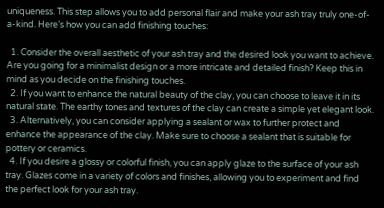uniqueness. This step allows you to add personal flair and make your ash tray truly one-of-a-kind. Here’s how you can add finishing touches:

  1. Consider the overall aesthetic of your ash tray and the desired look you want to achieve. Are you going for a minimalist design or a more intricate and detailed finish? Keep this in mind as you decide on the finishing touches.
  2. If you want to enhance the natural beauty of the clay, you can choose to leave it in its natural state. The earthy tones and textures of the clay can create a simple yet elegant look.
  3. Alternatively, you can consider applying a sealant or wax to further protect and enhance the appearance of the clay. Make sure to choose a sealant that is suitable for pottery or ceramics.
  4. If you desire a glossy or colorful finish, you can apply glaze to the surface of your ash tray. Glazes come in a variety of colors and finishes, allowing you to experiment and find the perfect look for your ash tray.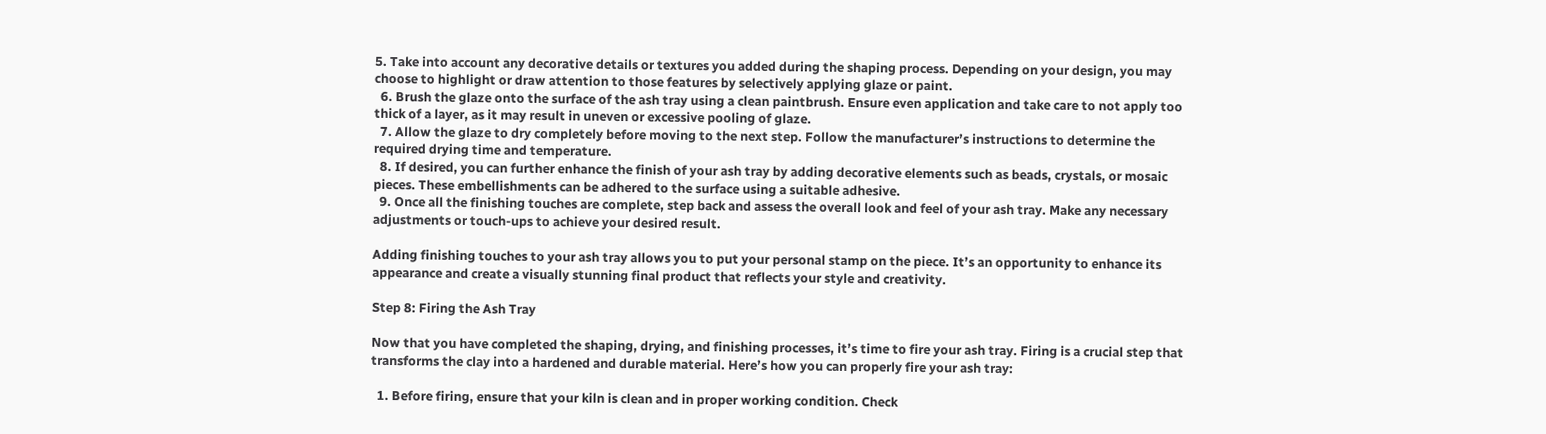5. Take into account any decorative details or textures you added during the shaping process. Depending on your design, you may choose to highlight or draw attention to those features by selectively applying glaze or paint.
  6. Brush the glaze onto the surface of the ash tray using a clean paintbrush. Ensure even application and take care to not apply too thick of a layer, as it may result in uneven or excessive pooling of glaze.
  7. Allow the glaze to dry completely before moving to the next step. Follow the manufacturer’s instructions to determine the required drying time and temperature.
  8. If desired, you can further enhance the finish of your ash tray by adding decorative elements such as beads, crystals, or mosaic pieces. These embellishments can be adhered to the surface using a suitable adhesive.
  9. Once all the finishing touches are complete, step back and assess the overall look and feel of your ash tray. Make any necessary adjustments or touch-ups to achieve your desired result.

Adding finishing touches to your ash tray allows you to put your personal stamp on the piece. It’s an opportunity to enhance its appearance and create a visually stunning final product that reflects your style and creativity.

Step 8: Firing the Ash Tray

Now that you have completed the shaping, drying, and finishing processes, it’s time to fire your ash tray. Firing is a crucial step that transforms the clay into a hardened and durable material. Here’s how you can properly fire your ash tray:

  1. Before firing, ensure that your kiln is clean and in proper working condition. Check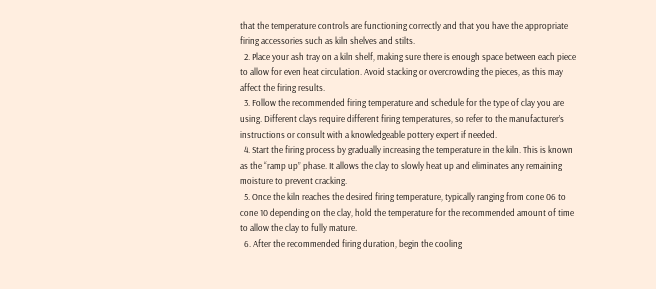that the temperature controls are functioning correctly and that you have the appropriate firing accessories such as kiln shelves and stilts.
  2. Place your ash tray on a kiln shelf, making sure there is enough space between each piece to allow for even heat circulation. Avoid stacking or overcrowding the pieces, as this may affect the firing results.
  3. Follow the recommended firing temperature and schedule for the type of clay you are using. Different clays require different firing temperatures, so refer to the manufacturer’s instructions or consult with a knowledgeable pottery expert if needed.
  4. Start the firing process by gradually increasing the temperature in the kiln. This is known as the “ramp up” phase. It allows the clay to slowly heat up and eliminates any remaining moisture to prevent cracking.
  5. Once the kiln reaches the desired firing temperature, typically ranging from cone 06 to cone 10 depending on the clay, hold the temperature for the recommended amount of time to allow the clay to fully mature.
  6. After the recommended firing duration, begin the cooling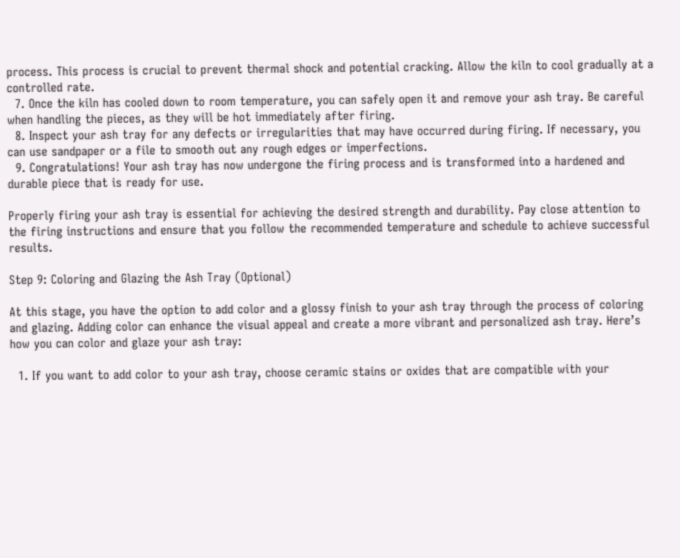process. This process is crucial to prevent thermal shock and potential cracking. Allow the kiln to cool gradually at a controlled rate.
  7. Once the kiln has cooled down to room temperature, you can safely open it and remove your ash tray. Be careful when handling the pieces, as they will be hot immediately after firing.
  8. Inspect your ash tray for any defects or irregularities that may have occurred during firing. If necessary, you can use sandpaper or a file to smooth out any rough edges or imperfections.
  9. Congratulations! Your ash tray has now undergone the firing process and is transformed into a hardened and durable piece that is ready for use.

Properly firing your ash tray is essential for achieving the desired strength and durability. Pay close attention to the firing instructions and ensure that you follow the recommended temperature and schedule to achieve successful results.

Step 9: Coloring and Glazing the Ash Tray (Optional)

At this stage, you have the option to add color and a glossy finish to your ash tray through the process of coloring and glazing. Adding color can enhance the visual appeal and create a more vibrant and personalized ash tray. Here’s how you can color and glaze your ash tray:

  1. If you want to add color to your ash tray, choose ceramic stains or oxides that are compatible with your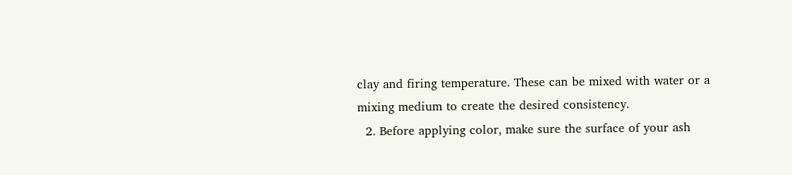clay and firing temperature. These can be mixed with water or a mixing medium to create the desired consistency.
  2. Before applying color, make sure the surface of your ash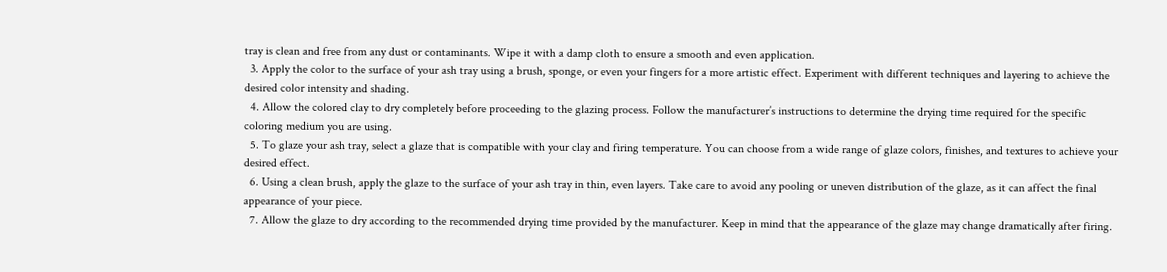tray is clean and free from any dust or contaminants. Wipe it with a damp cloth to ensure a smooth and even application.
  3. Apply the color to the surface of your ash tray using a brush, sponge, or even your fingers for a more artistic effect. Experiment with different techniques and layering to achieve the desired color intensity and shading.
  4. Allow the colored clay to dry completely before proceeding to the glazing process. Follow the manufacturer’s instructions to determine the drying time required for the specific coloring medium you are using.
  5. To glaze your ash tray, select a glaze that is compatible with your clay and firing temperature. You can choose from a wide range of glaze colors, finishes, and textures to achieve your desired effect.
  6. Using a clean brush, apply the glaze to the surface of your ash tray in thin, even layers. Take care to avoid any pooling or uneven distribution of the glaze, as it can affect the final appearance of your piece.
  7. Allow the glaze to dry according to the recommended drying time provided by the manufacturer. Keep in mind that the appearance of the glaze may change dramatically after firing.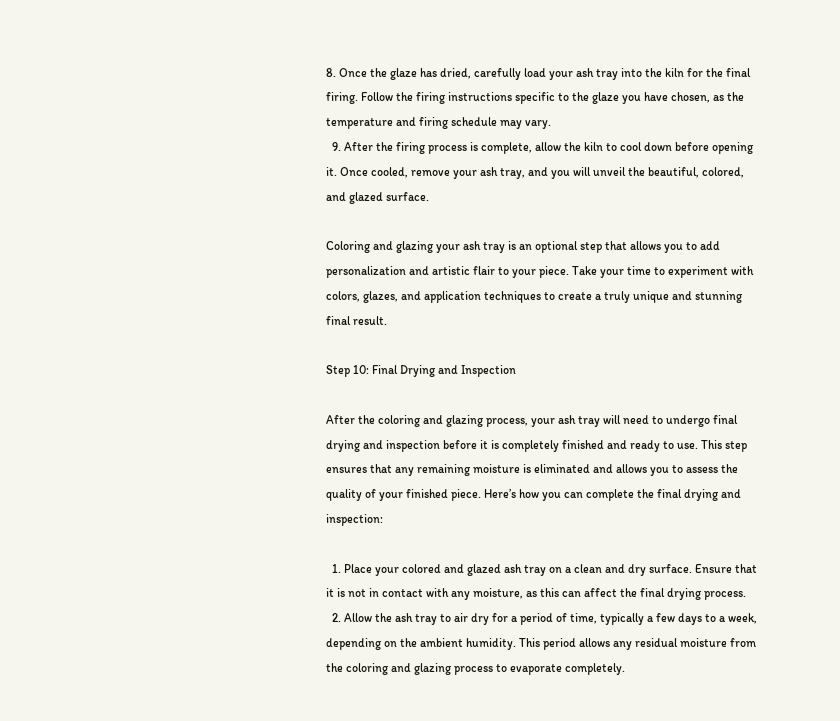8. Once the glaze has dried, carefully load your ash tray into the kiln for the final firing. Follow the firing instructions specific to the glaze you have chosen, as the temperature and firing schedule may vary.
  9. After the firing process is complete, allow the kiln to cool down before opening it. Once cooled, remove your ash tray, and you will unveil the beautiful, colored, and glazed surface.

Coloring and glazing your ash tray is an optional step that allows you to add personalization and artistic flair to your piece. Take your time to experiment with colors, glazes, and application techniques to create a truly unique and stunning final result.

Step 10: Final Drying and Inspection

After the coloring and glazing process, your ash tray will need to undergo final drying and inspection before it is completely finished and ready to use. This step ensures that any remaining moisture is eliminated and allows you to assess the quality of your finished piece. Here’s how you can complete the final drying and inspection:

  1. Place your colored and glazed ash tray on a clean and dry surface. Ensure that it is not in contact with any moisture, as this can affect the final drying process.
  2. Allow the ash tray to air dry for a period of time, typically a few days to a week, depending on the ambient humidity. This period allows any residual moisture from the coloring and glazing process to evaporate completely.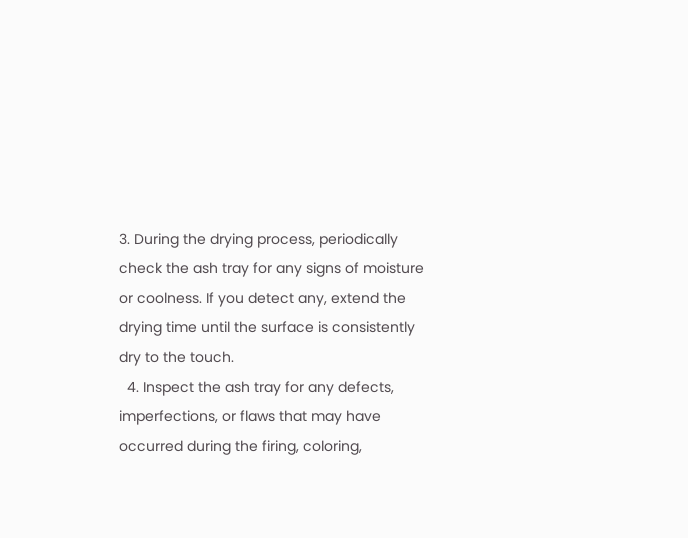3. During the drying process, periodically check the ash tray for any signs of moisture or coolness. If you detect any, extend the drying time until the surface is consistently dry to the touch.
  4. Inspect the ash tray for any defects, imperfections, or flaws that may have occurred during the firing, coloring,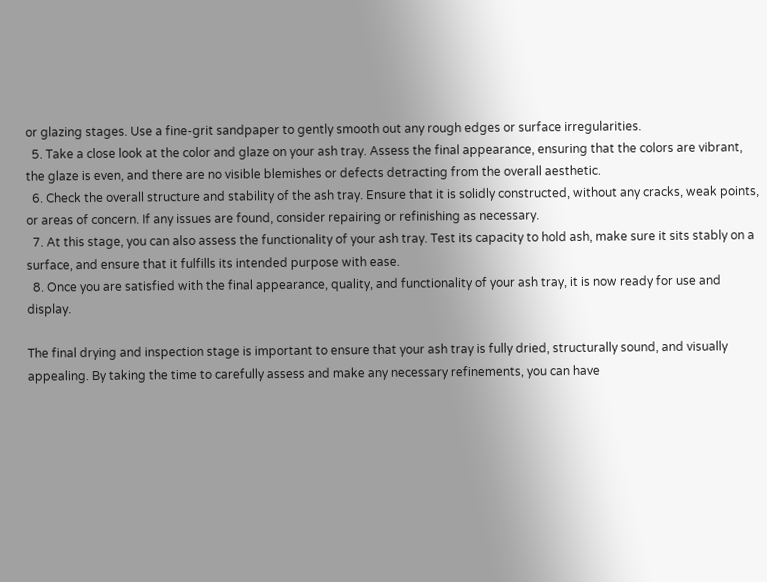or glazing stages. Use a fine-grit sandpaper to gently smooth out any rough edges or surface irregularities.
  5. Take a close look at the color and glaze on your ash tray. Assess the final appearance, ensuring that the colors are vibrant, the glaze is even, and there are no visible blemishes or defects detracting from the overall aesthetic.
  6. Check the overall structure and stability of the ash tray. Ensure that it is solidly constructed, without any cracks, weak points, or areas of concern. If any issues are found, consider repairing or refinishing as necessary.
  7. At this stage, you can also assess the functionality of your ash tray. Test its capacity to hold ash, make sure it sits stably on a surface, and ensure that it fulfills its intended purpose with ease.
  8. Once you are satisfied with the final appearance, quality, and functionality of your ash tray, it is now ready for use and display.

The final drying and inspection stage is important to ensure that your ash tray is fully dried, structurally sound, and visually appealing. By taking the time to carefully assess and make any necessary refinements, you can have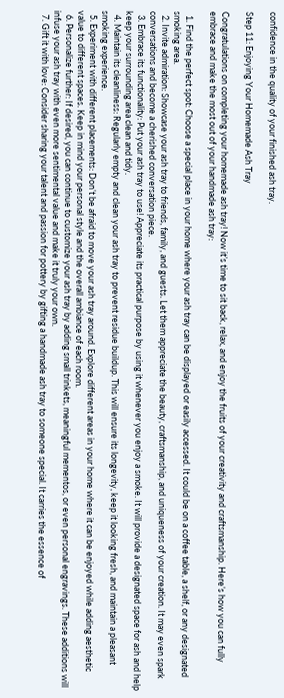confidence in the quality of your finished ash tray.

Step 11: Enjoying Your Homemade Ash Tray

Congratulations on completing your homemade ash tray! Now it’s time to sit back, relax, and enjoy the fruits of your creativity and craftsmanship. Here’s how you can fully embrace and make the most out of your handmade ash tray:

  1. Find the perfect spot: Choose a special place in your home where your ash tray can be displayed or easily accessed. It could be on a coffee table, a shelf, or any designated smoking area.
  2. Invite admiration: Showcase your ash tray to friends, family, and guests. Let them appreciate the beauty, craftsmanship, and uniqueness of your creation. It may even spark conversations and become a cherished conversation piece.
  3. Embrace its functionality: Put your ash tray to use! Appreciate its practical purpose by using it whenever you enjoy a smoke. It will provide a designated space for ash and help keep your surrounding area clean and tidy.
  4. Maintain its cleanliness: Regularly empty and clean your ash tray to prevent residue buildup. This will ensure its longevity, keep it looking fresh, and maintain a pleasant smoking experience.
  5. Experiment with different placements: Don’t be afraid to move your ash tray around. Explore different areas in your home where it can be enjoyed while adding aesthetic value to different spaces. Keep in mind your personal style and the overall ambiance of each room.
  6. Personalize further: If desired, you can continue to customize your ash tray by adding small trinkets, meaningful mementos, or even personal engravings. These additions will infuse your ash tray with even more sentimental value and make it truly your own.
  7. Gift it with love: Consider sharing your talent and passion for pottery by gifting a handmade ash tray to someone special. It carries the essence of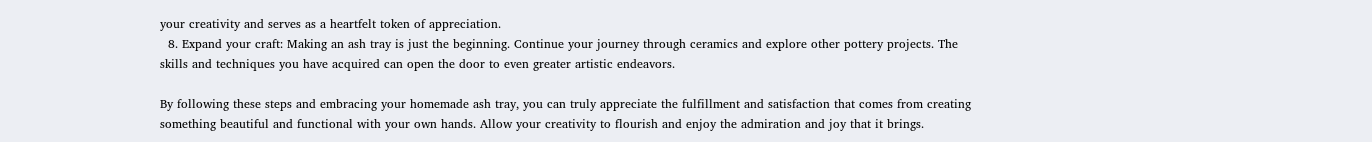your creativity and serves as a heartfelt token of appreciation.
  8. Expand your craft: Making an ash tray is just the beginning. Continue your journey through ceramics and explore other pottery projects. The skills and techniques you have acquired can open the door to even greater artistic endeavors.

By following these steps and embracing your homemade ash tray, you can truly appreciate the fulfillment and satisfaction that comes from creating something beautiful and functional with your own hands. Allow your creativity to flourish and enjoy the admiration and joy that it brings.